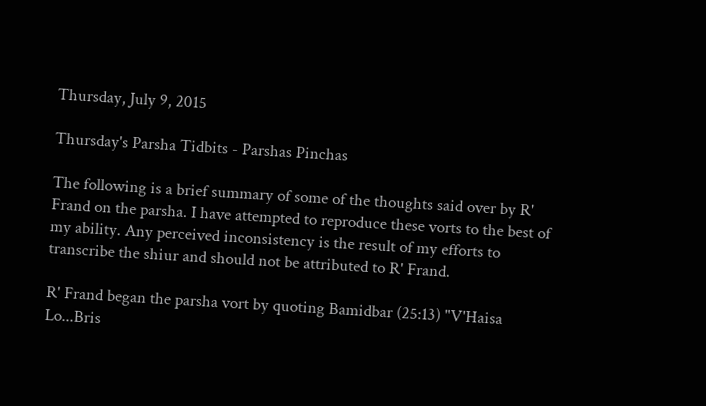Thursday, July 9, 2015

Thursday's Parsha Tidbits - Parshas Pinchas

The following is a brief summary of some of the thoughts said over by R' Frand on the parsha. I have attempted to reproduce these vorts to the best of my ability. Any perceived inconsistency is the result of my efforts to transcribe the shiur and should not be attributed to R' Frand.

R' Frand began the parsha vort by quoting Bamidbar (25:13) "V'Haisa Lo...Bris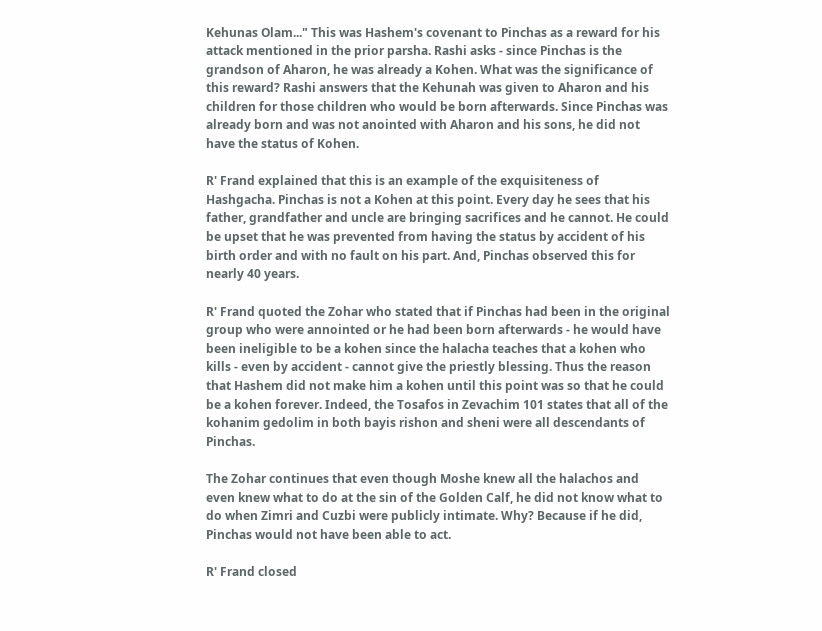Kehunas Olam..." This was Hashem's covenant to Pinchas as a reward for his attack mentioned in the prior parsha. Rashi asks - since Pinchas is the grandson of Aharon, he was already a Kohen. What was the significance of this reward? Rashi answers that the Kehunah was given to Aharon and his children for those children who would be born afterwards. Since Pinchas was already born and was not anointed with Aharon and his sons, he did not have the status of Kohen.

R' Frand explained that this is an example of the exquisiteness of Hashgacha. Pinchas is not a Kohen at this point. Every day he sees that his father, grandfather and uncle are bringing sacrifices and he cannot. He could be upset that he was prevented from having the status by accident of his birth order and with no fault on his part. And, Pinchas observed this for nearly 40 years.

R' Frand quoted the Zohar who stated that if Pinchas had been in the original group who were annointed or he had been born afterwards - he would have been ineligible to be a kohen since the halacha teaches that a kohen who kills - even by accident - cannot give the priestly blessing. Thus the reason that Hashem did not make him a kohen until this point was so that he could be a kohen forever. Indeed, the Tosafos in Zevachim 101 states that all of the kohanim gedolim in both bayis rishon and sheni were all descendants of Pinchas.

The Zohar continues that even though Moshe knew all the halachos and even knew what to do at the sin of the Golden Calf, he did not know what to do when Zimri and Cuzbi were publicly intimate. Why? Because if he did, Pinchas would not have been able to act.

R' Frand closed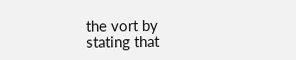the vort by stating that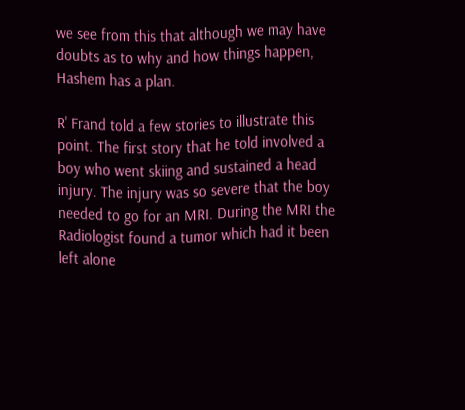we see from this that although we may have doubts as to why and how things happen, Hashem has a plan.

R' Frand told a few stories to illustrate this point. The first story that he told involved a boy who went skiing and sustained a head injury. The injury was so severe that the boy needed to go for an MRI. During the MRI the Radiologist found a tumor which had it been left alone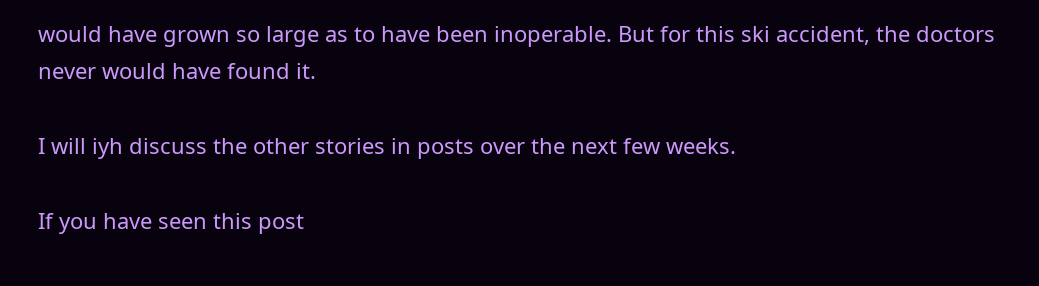would have grown so large as to have been inoperable. But for this ski accident, the doctors never would have found it.

I will iyh discuss the other stories in posts over the next few weeks.

If you have seen this post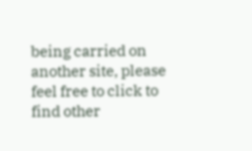being carried on another site, please feel free to click to find other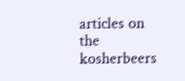articles on the kosherbeers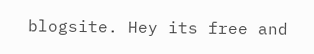blogsite. Hey its free and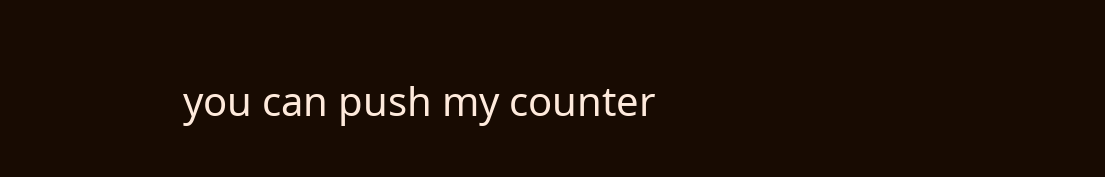you can push my counter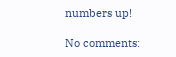numbers up!

No comments: